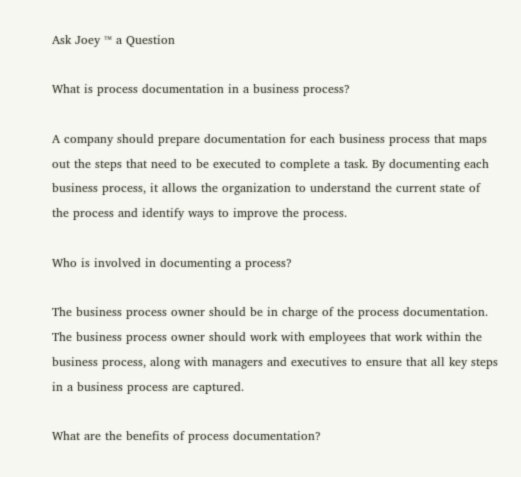Ask Joey ™ a Question

What is process documentation in a business process?

A company should prepare documentation for each business process that maps out the steps that need to be executed to complete a task. By documenting each business process, it allows the organization to understand the current state of the process and identify ways to improve the process.

Who is involved in documenting a process?

The business process owner should be in charge of the process documentation. The business process owner should work with employees that work within the business process, along with managers and executives to ensure that all key steps in a business process are captured.

What are the benefits of process documentation?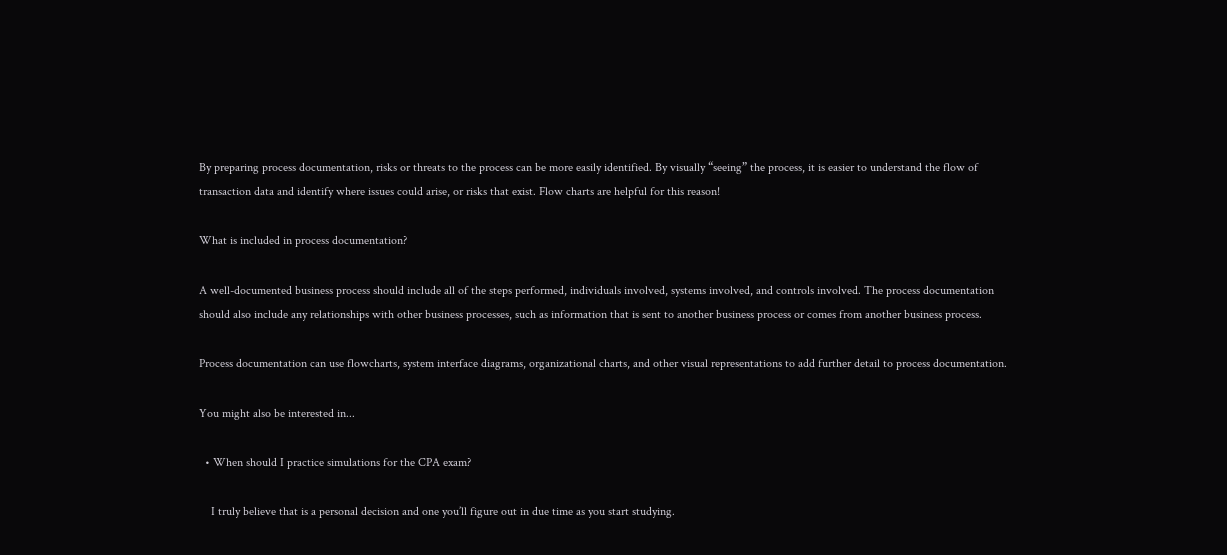By preparing process documentation, risks or threats to the process can be more easily identified. By visually “seeing” the process, it is easier to understand the flow of transaction data and identify where issues could arise, or risks that exist. Flow charts are helpful for this reason!

What is included in process documentation?

A well-documented business process should include all of the steps performed, individuals involved, systems involved, and controls involved. The process documentation should also include any relationships with other business processes, such as information that is sent to another business process or comes from another business process.

Process documentation can use flowcharts, system interface diagrams, organizational charts, and other visual representations to add further detail to process documentation.

You might also be interested in...

  • When should I practice simulations for the CPA exam?

    I truly believe that is a personal decision and one you’ll figure out in due time as you start studying.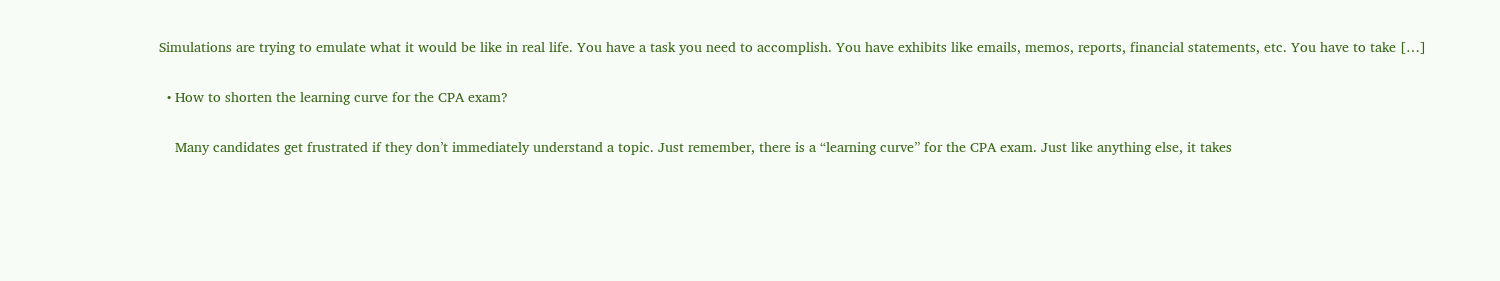Simulations are trying to emulate what it would be like in real life. You have a task you need to accomplish. You have exhibits like emails, memos, reports, financial statements, etc. You have to take […]

  • How to shorten the learning curve for the CPA exam?

    Many candidates get frustrated if they don’t immediately understand a topic. Just remember, there is a “learning curve” for the CPA exam. Just like anything else, it takes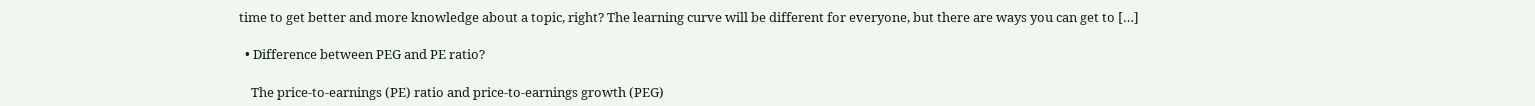time to get better and more knowledge about a topic, right? The learning curve will be different for everyone, but there are ways you can get to […]

  • Difference between PEG and PE ratio?

    The price-to-earnings (PE) ratio and price-to-earnings growth (PEG)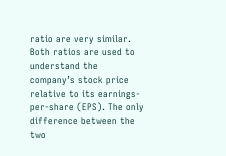ratio are very similar. Both ratios are used to understand the company’s stock price relative to its earnings-per-share (EPS). The only difference between the two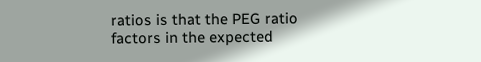ratios is that the PEG ratio factors in the expected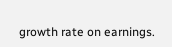growth rate on earnings.